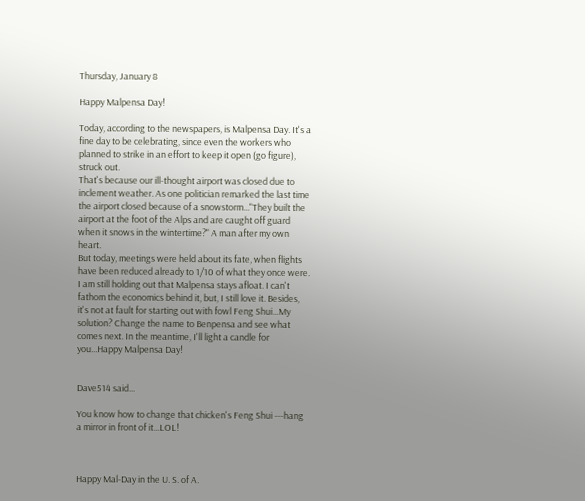Thursday, January 8

Happy Malpensa Day!

Today, according to the newspapers, is Malpensa Day. It's a fine day to be celebrating, since even the workers who planned to strike in an effort to keep it open (go figure), struck out.
That's because our ill-thought airport was closed due to inclement weather. As one politician remarked the last time the airport closed because of a snowstorm..."They built the airport at the foot of the Alps and are caught off guard when it snows in the wintertime?" A man after my own heart.
But today, meetings were held about its fate, when flights have been reduced already to 1/10 of what they once were.
I am still holding out that Malpensa stays afloat. I can't fathom the economics behind it, but, I still love it. Besides, it's not at fault for starting out with fowl Feng Shui...My solution? Change the name to Benpensa and see what comes next. In the meantime, I'll light a candle for you...Happy Malpensa Day!


Dave514 said...

You know how to change that chicken's Feng Shui ---hang a mirror in front of it...LOL!



Happy Mal-Day in the U. S. of A.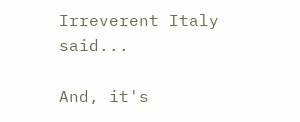Irreverent Italy said...

And, it's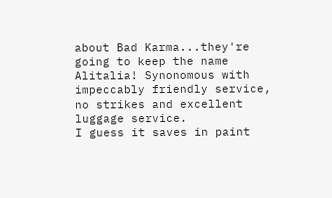about Bad Karma...they're going to keep the name Alitalia! Synonomous with impeccably friendly service, no strikes and excellent luggage service.
I guess it saves in paint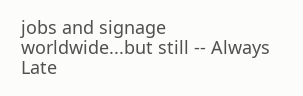jobs and signage worldwide...but still -- Always Late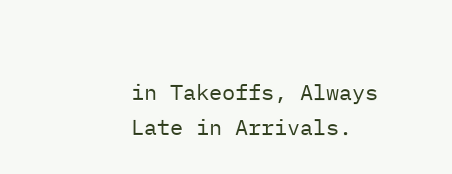in Takeoffs, Always Late in Arrivals.